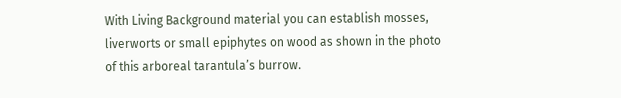With Living Background material you can establish mosses, liverworts or small epiphytes on wood as shown in the photo of this arboreal tarantula’s burrow.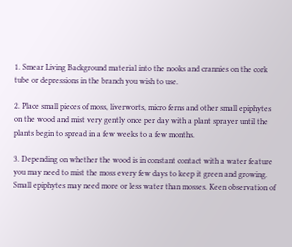1. Smear Living Background material into the nooks and crannies on the cork tube or depressions in the branch you wish to use.

2. Place small pieces of moss, liverworts, micro ferns and other small epiphytes on the wood and mist very gently once per day with a plant sprayer until the plants begin to spread in a few weeks to a few months.

3. Depending on whether the wood is in constant contact with a water feature you may need to mist the moss every few days to keep it green and growing. Small epiphytes may need more or less water than mosses. Keen observation of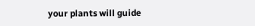your plants will guide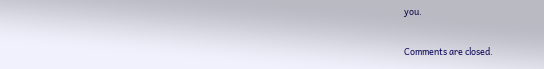you.

Comments are closed.